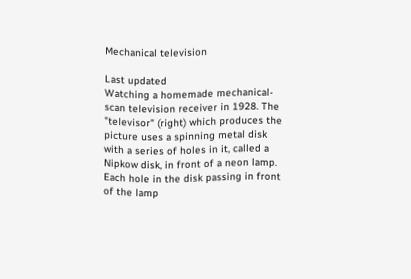Mechanical television

Last updated
Watching a homemade mechanical-scan television receiver in 1928. The "televisor" (right) which produces the picture uses a spinning metal disk with a series of holes in it, called a Nipkow disk, in front of a neon lamp. Each hole in the disk passing in front of the lamp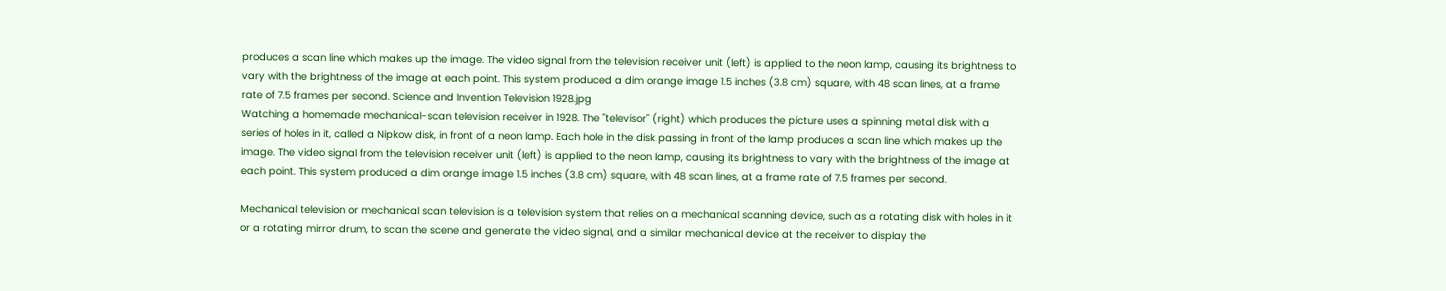produces a scan line which makes up the image. The video signal from the television receiver unit (left) is applied to the neon lamp, causing its brightness to vary with the brightness of the image at each point. This system produced a dim orange image 1.5 inches (3.8 cm) square, with 48 scan lines, at a frame rate of 7.5 frames per second. Science and Invention Television 1928.jpg
Watching a homemade mechanical-scan television receiver in 1928. The "televisor" (right) which produces the picture uses a spinning metal disk with a series of holes in it, called a Nipkow disk, in front of a neon lamp. Each hole in the disk passing in front of the lamp produces a scan line which makes up the image. The video signal from the television receiver unit (left) is applied to the neon lamp, causing its brightness to vary with the brightness of the image at each point. This system produced a dim orange image 1.5 inches (3.8 cm) square, with 48 scan lines, at a frame rate of 7.5 frames per second.

Mechanical television or mechanical scan television is a television system that relies on a mechanical scanning device, such as a rotating disk with holes in it or a rotating mirror drum, to scan the scene and generate the video signal, and a similar mechanical device at the receiver to display the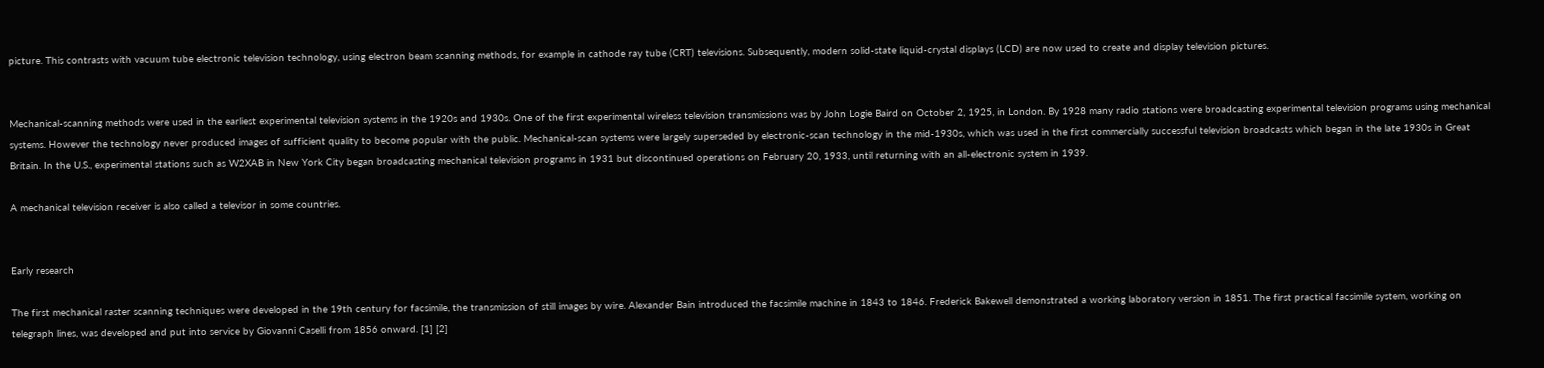picture. This contrasts with vacuum tube electronic television technology, using electron beam scanning methods, for example in cathode ray tube (CRT) televisions. Subsequently, modern solid-state liquid-crystal displays (LCD) are now used to create and display television pictures.


Mechanical-scanning methods were used in the earliest experimental television systems in the 1920s and 1930s. One of the first experimental wireless television transmissions was by John Logie Baird on October 2, 1925, in London. By 1928 many radio stations were broadcasting experimental television programs using mechanical systems. However the technology never produced images of sufficient quality to become popular with the public. Mechanical-scan systems were largely superseded by electronic-scan technology in the mid-1930s, which was used in the first commercially successful television broadcasts which began in the late 1930s in Great Britain. In the U.S., experimental stations such as W2XAB in New York City began broadcasting mechanical television programs in 1931 but discontinued operations on February 20, 1933, until returning with an all-electronic system in 1939.

A mechanical television receiver is also called a televisor in some countries.


Early research

The first mechanical raster scanning techniques were developed in the 19th century for facsimile, the transmission of still images by wire. Alexander Bain introduced the facsimile machine in 1843 to 1846. Frederick Bakewell demonstrated a working laboratory version in 1851. The first practical facsimile system, working on telegraph lines, was developed and put into service by Giovanni Caselli from 1856 onward. [1] [2]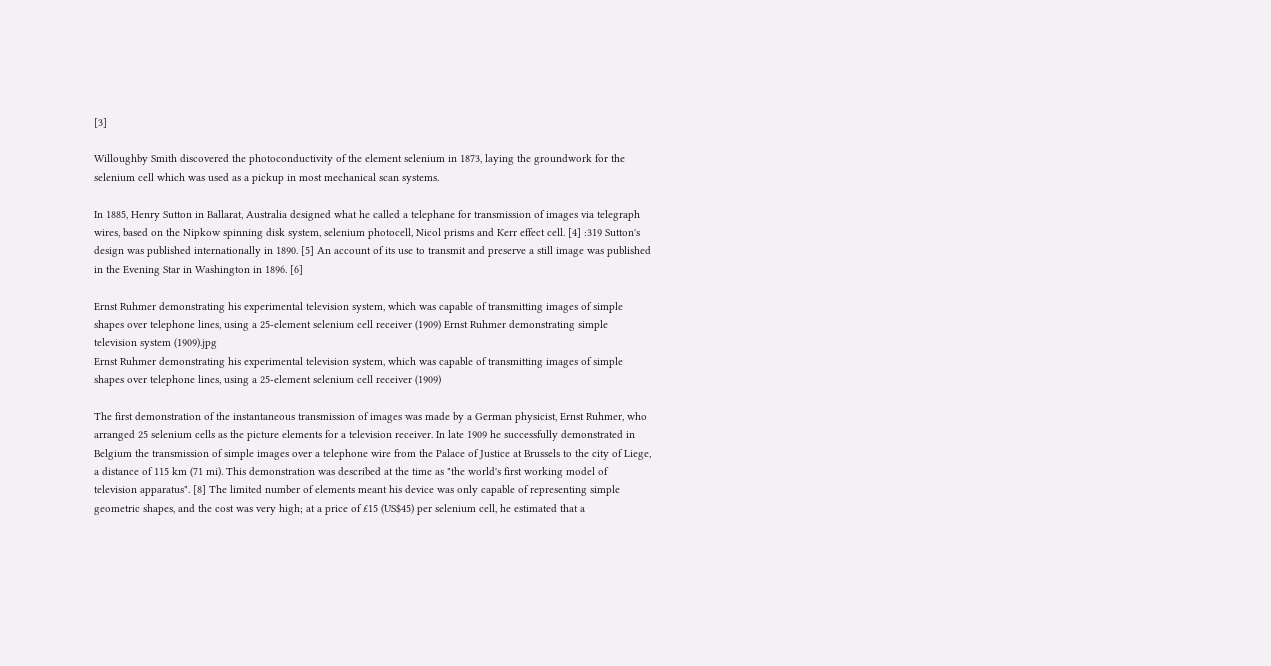[3]

Willoughby Smith discovered the photoconductivity of the element selenium in 1873, laying the groundwork for the selenium cell which was used as a pickup in most mechanical scan systems.

In 1885, Henry Sutton in Ballarat, Australia designed what he called a telephane for transmission of images via telegraph wires, based on the Nipkow spinning disk system, selenium photocell, Nicol prisms and Kerr effect cell. [4] :319 Sutton's design was published internationally in 1890. [5] An account of its use to transmit and preserve a still image was published in the Evening Star in Washington in 1896. [6]

Ernst Ruhmer demonstrating his experimental television system, which was capable of transmitting images of simple shapes over telephone lines, using a 25-element selenium cell receiver (1909) Ernst Ruhmer demonstrating simple television system (1909).jpg
Ernst Ruhmer demonstrating his experimental television system, which was capable of transmitting images of simple shapes over telephone lines, using a 25-element selenium cell receiver (1909)

The first demonstration of the instantaneous transmission of images was made by a German physicist, Ernst Ruhmer, who arranged 25 selenium cells as the picture elements for a television receiver. In late 1909 he successfully demonstrated in Belgium the transmission of simple images over a telephone wire from the Palace of Justice at Brussels to the city of Liege, a distance of 115 km (71 mi). This demonstration was described at the time as "the world's first working model of television apparatus". [8] The limited number of elements meant his device was only capable of representing simple geometric shapes, and the cost was very high; at a price of £15 (US$45) per selenium cell, he estimated that a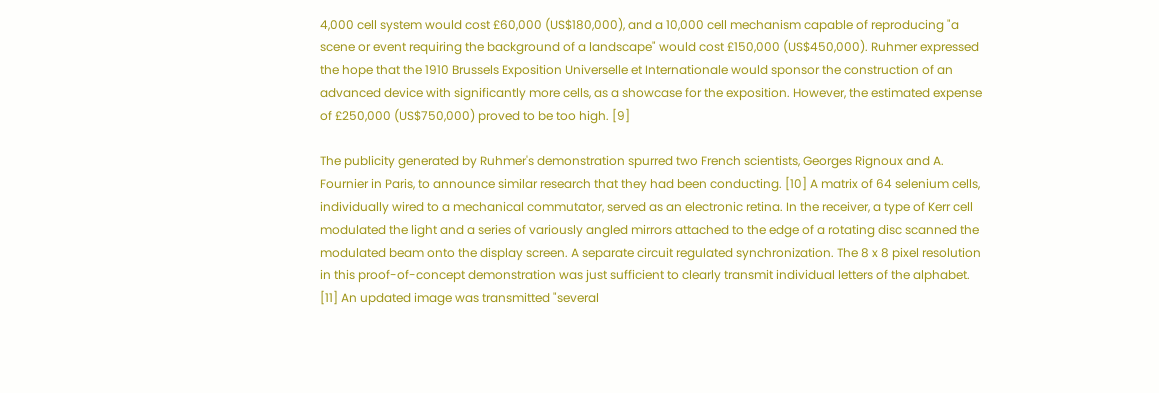4,000 cell system would cost £60,000 (US$180,000), and a 10,000 cell mechanism capable of reproducing "a scene or event requiring the background of a landscape" would cost £150,000 (US$450,000). Ruhmer expressed the hope that the 1910 Brussels Exposition Universelle et Internationale would sponsor the construction of an advanced device with significantly more cells, as a showcase for the exposition. However, the estimated expense of £250,000 (US$750,000) proved to be too high. [9]

The publicity generated by Ruhmer's demonstration spurred two French scientists, Georges Rignoux and A. Fournier in Paris, to announce similar research that they had been conducting. [10] A matrix of 64 selenium cells, individually wired to a mechanical commutator, served as an electronic retina. In the receiver, a type of Kerr cell modulated the light and a series of variously angled mirrors attached to the edge of a rotating disc scanned the modulated beam onto the display screen. A separate circuit regulated synchronization. The 8 x 8 pixel resolution in this proof-of-concept demonstration was just sufficient to clearly transmit individual letters of the alphabet. [11] An updated image was transmitted "several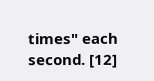times" each second. [12]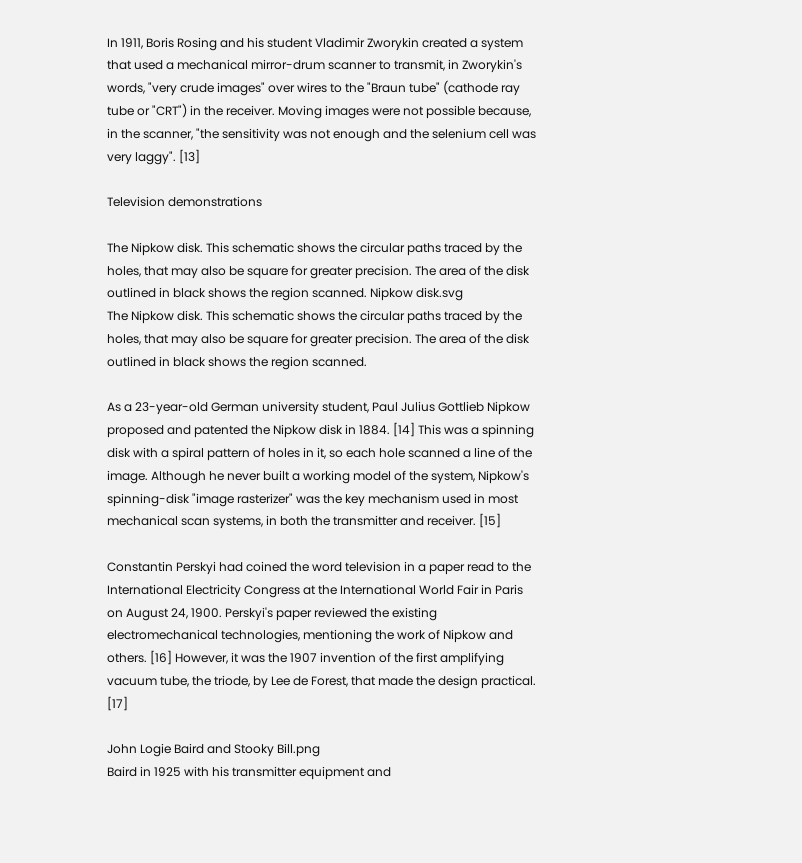In 1911, Boris Rosing and his student Vladimir Zworykin created a system that used a mechanical mirror-drum scanner to transmit, in Zworykin's words, "very crude images" over wires to the "Braun tube" (cathode ray tube or "CRT") in the receiver. Moving images were not possible because, in the scanner, "the sensitivity was not enough and the selenium cell was very laggy". [13]

Television demonstrations

The Nipkow disk. This schematic shows the circular paths traced by the holes, that may also be square for greater precision. The area of the disk outlined in black shows the region scanned. Nipkow disk.svg
The Nipkow disk. This schematic shows the circular paths traced by the holes, that may also be square for greater precision. The area of the disk outlined in black shows the region scanned.

As a 23-year-old German university student, Paul Julius Gottlieb Nipkow proposed and patented the Nipkow disk in 1884. [14] This was a spinning disk with a spiral pattern of holes in it, so each hole scanned a line of the image. Although he never built a working model of the system, Nipkow's spinning-disk "image rasterizer" was the key mechanism used in most mechanical scan systems, in both the transmitter and receiver. [15]

Constantin Perskyi had coined the word television in a paper read to the International Electricity Congress at the International World Fair in Paris on August 24, 1900. Perskyi's paper reviewed the existing electromechanical technologies, mentioning the work of Nipkow and others. [16] However, it was the 1907 invention of the first amplifying vacuum tube, the triode, by Lee de Forest, that made the design practical. [17]

John Logie Baird and Stooky Bill.png
Baird in 1925 with his transmitter equipment and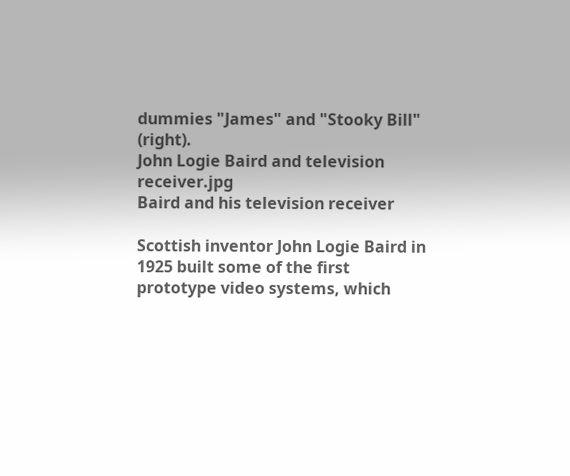dummies "James" and "Stooky Bill" (right).
John Logie Baird and television receiver.jpg
Baird and his television receiver

Scottish inventor John Logie Baird in 1925 built some of the first prototype video systems, which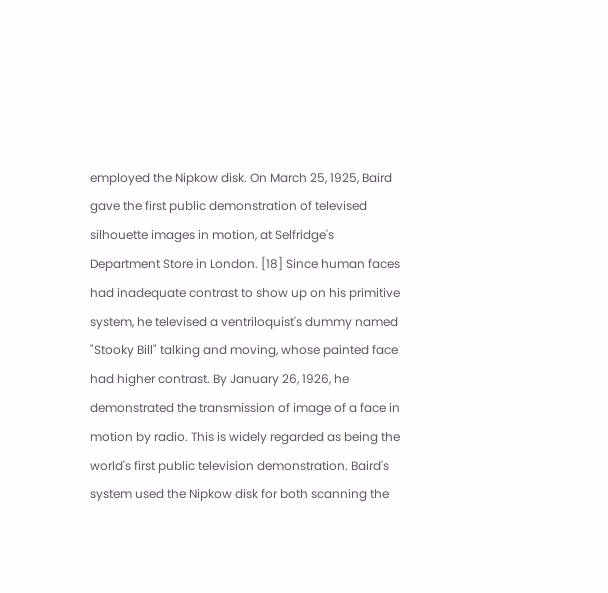employed the Nipkow disk. On March 25, 1925, Baird gave the first public demonstration of televised silhouette images in motion, at Selfridge's Department Store in London. [18] Since human faces had inadequate contrast to show up on his primitive system, he televised a ventriloquist's dummy named "Stooky Bill" talking and moving, whose painted face had higher contrast. By January 26, 1926, he demonstrated the transmission of image of a face in motion by radio. This is widely regarded as being the world's first public television demonstration. Baird's system used the Nipkow disk for both scanning the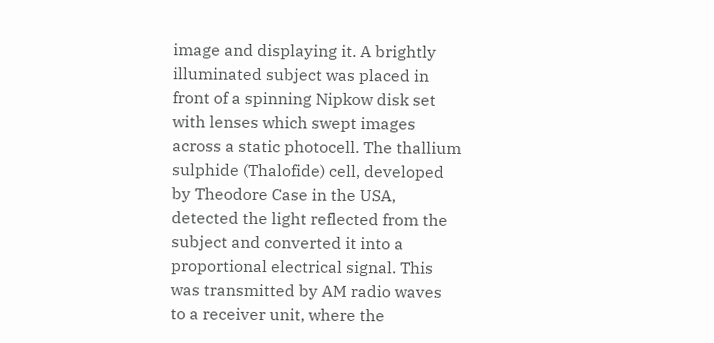image and displaying it. A brightly illuminated subject was placed in front of a spinning Nipkow disk set with lenses which swept images across a static photocell. The thallium sulphide (Thalofide) cell, developed by Theodore Case in the USA, detected the light reflected from the subject and converted it into a proportional electrical signal. This was transmitted by AM radio waves to a receiver unit, where the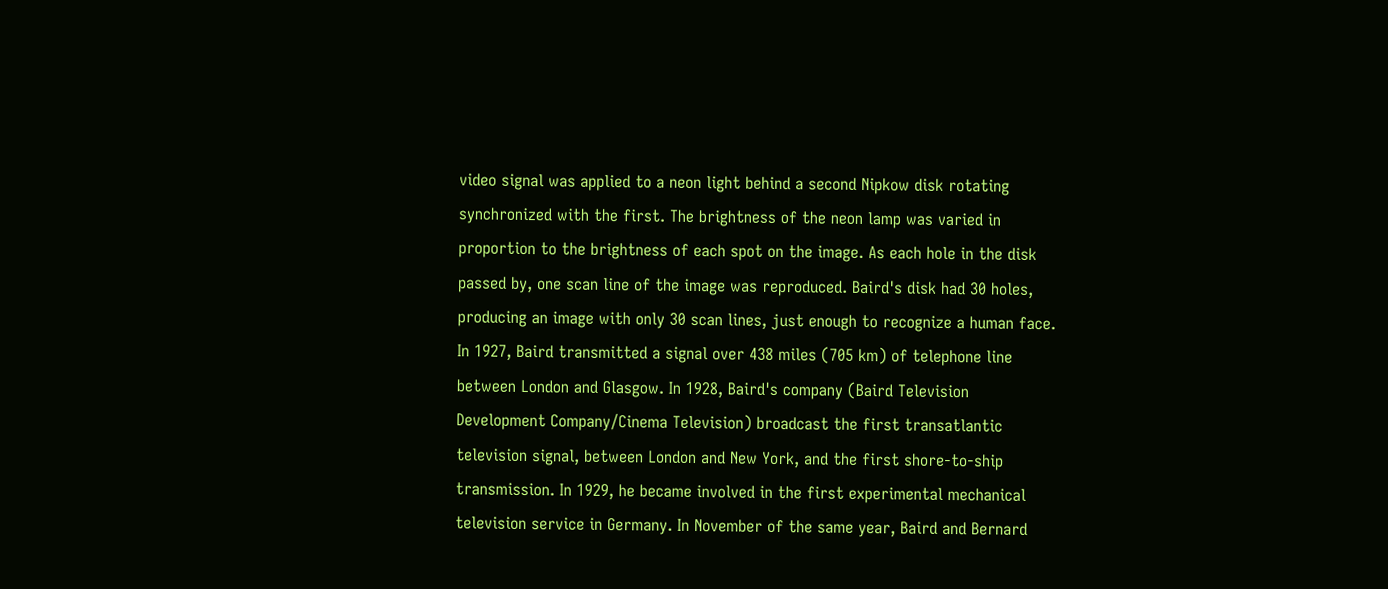video signal was applied to a neon light behind a second Nipkow disk rotating synchronized with the first. The brightness of the neon lamp was varied in proportion to the brightness of each spot on the image. As each hole in the disk passed by, one scan line of the image was reproduced. Baird's disk had 30 holes, producing an image with only 30 scan lines, just enough to recognize a human face. In 1927, Baird transmitted a signal over 438 miles (705 km) of telephone line between London and Glasgow. In 1928, Baird's company (Baird Television Development Company/Cinema Television) broadcast the first transatlantic television signal, between London and New York, and the first shore-to-ship transmission. In 1929, he became involved in the first experimental mechanical television service in Germany. In November of the same year, Baird and Bernard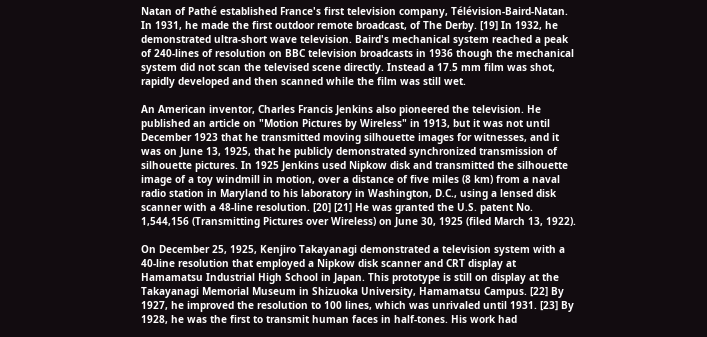Natan of Pathé established France's first television company, Télévision-Baird-Natan. In 1931, he made the first outdoor remote broadcast, of The Derby. [19] In 1932, he demonstrated ultra-short wave television. Baird's mechanical system reached a peak of 240-lines of resolution on BBC television broadcasts in 1936 though the mechanical system did not scan the televised scene directly. Instead a 17.5 mm film was shot, rapidly developed and then scanned while the film was still wet.

An American inventor, Charles Francis Jenkins also pioneered the television. He published an article on "Motion Pictures by Wireless" in 1913, but it was not until December 1923 that he transmitted moving silhouette images for witnesses, and it was on June 13, 1925, that he publicly demonstrated synchronized transmission of silhouette pictures. In 1925 Jenkins used Nipkow disk and transmitted the silhouette image of a toy windmill in motion, over a distance of five miles (8 km) from a naval radio station in Maryland to his laboratory in Washington, D.C., using a lensed disk scanner with a 48-line resolution. [20] [21] He was granted the U.S. patent No. 1,544,156 (Transmitting Pictures over Wireless) on June 30, 1925 (filed March 13, 1922).

On December 25, 1925, Kenjiro Takayanagi demonstrated a television system with a 40-line resolution that employed a Nipkow disk scanner and CRT display at Hamamatsu Industrial High School in Japan. This prototype is still on display at the Takayanagi Memorial Museum in Shizuoka University, Hamamatsu Campus. [22] By 1927, he improved the resolution to 100 lines, which was unrivaled until 1931. [23] By 1928, he was the first to transmit human faces in half-tones. His work had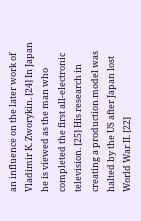an influence on the later work of Vladimir K. Zworykin. [24] In Japan he is viewed as the man who completed the first all-electronic television. [25] His research in creating a production model was halted by the US after Japan lost World War II. [22]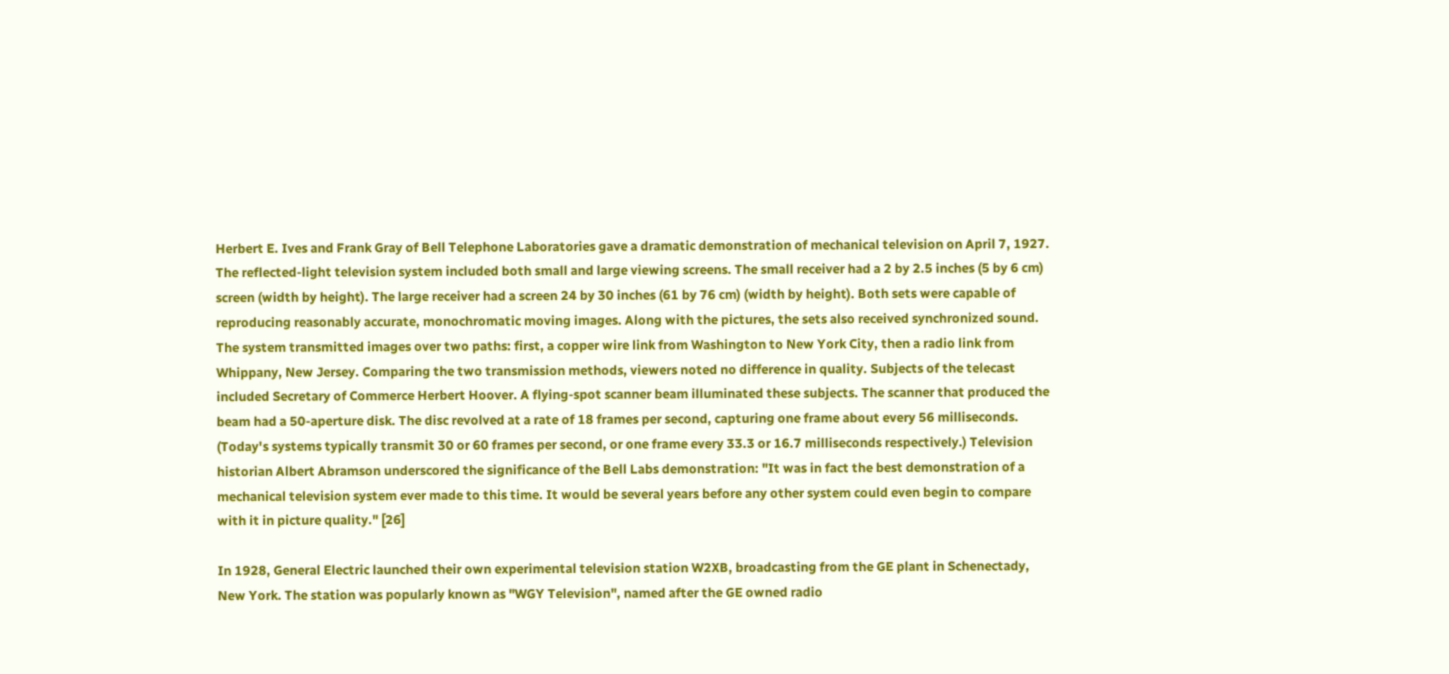Herbert E. Ives and Frank Gray of Bell Telephone Laboratories gave a dramatic demonstration of mechanical television on April 7, 1927. The reflected-light television system included both small and large viewing screens. The small receiver had a 2 by 2.5 inches (5 by 6 cm) screen (width by height). The large receiver had a screen 24 by 30 inches (61 by 76 cm) (width by height). Both sets were capable of reproducing reasonably accurate, monochromatic moving images. Along with the pictures, the sets also received synchronized sound. The system transmitted images over two paths: first, a copper wire link from Washington to New York City, then a radio link from Whippany, New Jersey. Comparing the two transmission methods, viewers noted no difference in quality. Subjects of the telecast included Secretary of Commerce Herbert Hoover. A flying-spot scanner beam illuminated these subjects. The scanner that produced the beam had a 50-aperture disk. The disc revolved at a rate of 18 frames per second, capturing one frame about every 56 milliseconds. (Today's systems typically transmit 30 or 60 frames per second, or one frame every 33.3 or 16.7 milliseconds respectively.) Television historian Albert Abramson underscored the significance of the Bell Labs demonstration: "It was in fact the best demonstration of a mechanical television system ever made to this time. It would be several years before any other system could even begin to compare with it in picture quality." [26]

In 1928, General Electric launched their own experimental television station W2XB, broadcasting from the GE plant in Schenectady, New York. The station was popularly known as "WGY Television", named after the GE owned radio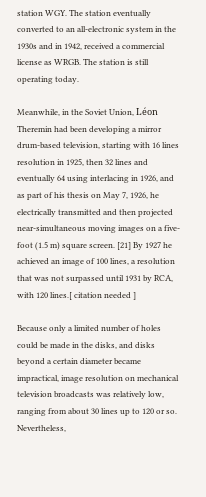station WGY. The station eventually converted to an all-electronic system in the 1930s and in 1942, received a commercial license as WRGB. The station is still operating today.

Meanwhile, in the Soviet Union, Léon Theremin had been developing a mirror drum-based television, starting with 16 lines resolution in 1925, then 32 lines and eventually 64 using interlacing in 1926, and as part of his thesis on May 7, 1926, he electrically transmitted and then projected near-simultaneous moving images on a five-foot (1.5 m) square screen. [21] By 1927 he achieved an image of 100 lines, a resolution that was not surpassed until 1931 by RCA, with 120 lines.[ citation needed ]

Because only a limited number of holes could be made in the disks, and disks beyond a certain diameter became impractical, image resolution on mechanical television broadcasts was relatively low, ranging from about 30 lines up to 120 or so. Nevertheless,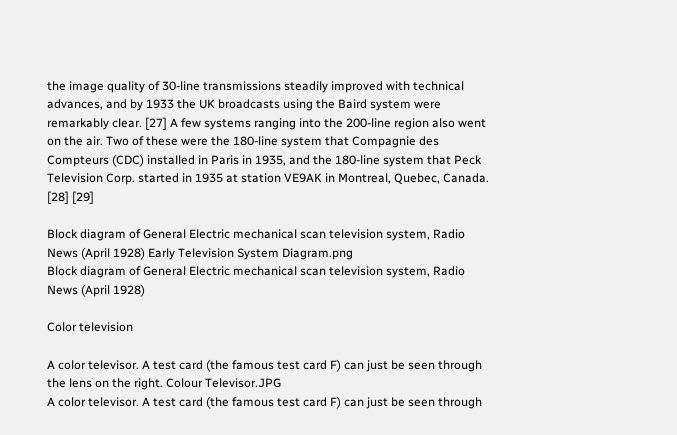the image quality of 30-line transmissions steadily improved with technical advances, and by 1933 the UK broadcasts using the Baird system were remarkably clear. [27] A few systems ranging into the 200-line region also went on the air. Two of these were the 180-line system that Compagnie des Compteurs (CDC) installed in Paris in 1935, and the 180-line system that Peck Television Corp. started in 1935 at station VE9AK in Montreal, Quebec, Canada. [28] [29]

Block diagram of General Electric mechanical scan television system, Radio News (April 1928) Early Television System Diagram.png
Block diagram of General Electric mechanical scan television system, Radio News (April 1928)

Color television

A color televisor. A test card (the famous test card F) can just be seen through the lens on the right. Colour Televisor.JPG
A color televisor. A test card (the famous test card F) can just be seen through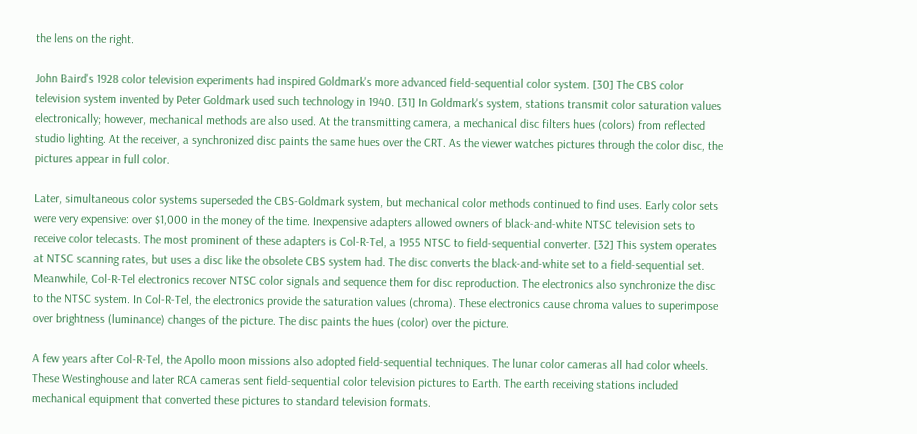the lens on the right.

John Baird's 1928 color television experiments had inspired Goldmark's more advanced field-sequential color system. [30] The CBS color television system invented by Peter Goldmark used such technology in 1940. [31] In Goldmark's system, stations transmit color saturation values electronically; however, mechanical methods are also used. At the transmitting camera, a mechanical disc filters hues (colors) from reflected studio lighting. At the receiver, a synchronized disc paints the same hues over the CRT. As the viewer watches pictures through the color disc, the pictures appear in full color.

Later, simultaneous color systems superseded the CBS-Goldmark system, but mechanical color methods continued to find uses. Early color sets were very expensive: over $1,000 in the money of the time. Inexpensive adapters allowed owners of black-and-white NTSC television sets to receive color telecasts. The most prominent of these adapters is Col-R-Tel, a 1955 NTSC to field-sequential converter. [32] This system operates at NTSC scanning rates, but uses a disc like the obsolete CBS system had. The disc converts the black-and-white set to a field-sequential set. Meanwhile, Col-R-Tel electronics recover NTSC color signals and sequence them for disc reproduction. The electronics also synchronize the disc to the NTSC system. In Col-R-Tel, the electronics provide the saturation values (chroma). These electronics cause chroma values to superimpose over brightness (luminance) changes of the picture. The disc paints the hues (color) over the picture.

A few years after Col-R-Tel, the Apollo moon missions also adopted field-sequential techniques. The lunar color cameras all had color wheels. These Westinghouse and later RCA cameras sent field-sequential color television pictures to Earth. The earth receiving stations included mechanical equipment that converted these pictures to standard television formats.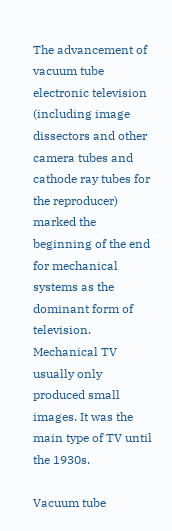The advancement of vacuum tube electronic television (including image dissectors and other camera tubes and cathode ray tubes for the reproducer) marked the beginning of the end for mechanical systems as the dominant form of television. Mechanical TV usually only produced small images. It was the main type of TV until the 1930s.

Vacuum tube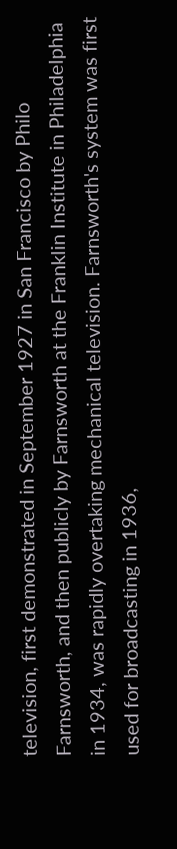television, first demonstrated in September 1927 in San Francisco by Philo Farnsworth, and then publicly by Farnsworth at the Franklin Institute in Philadelphia in 1934, was rapidly overtaking mechanical television. Farnsworth's system was first used for broadcasting in 1936,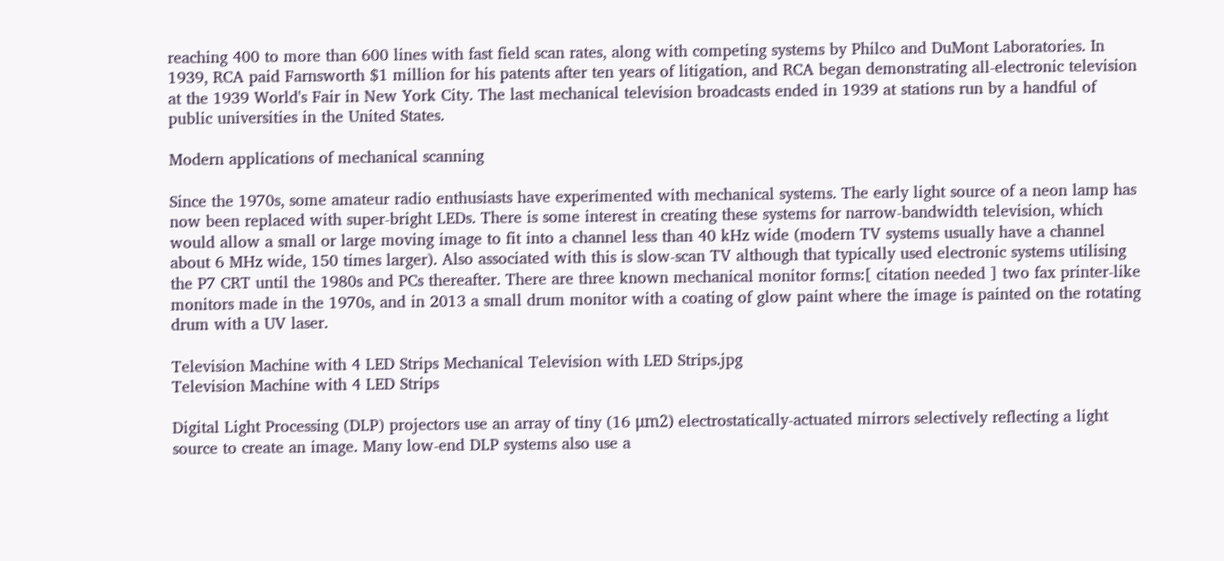reaching 400 to more than 600 lines with fast field scan rates, along with competing systems by Philco and DuMont Laboratories. In 1939, RCA paid Farnsworth $1 million for his patents after ten years of litigation, and RCA began demonstrating all-electronic television at the 1939 World's Fair in New York City. The last mechanical television broadcasts ended in 1939 at stations run by a handful of public universities in the United States.

Modern applications of mechanical scanning

Since the 1970s, some amateur radio enthusiasts have experimented with mechanical systems. The early light source of a neon lamp has now been replaced with super-bright LEDs. There is some interest in creating these systems for narrow-bandwidth television, which would allow a small or large moving image to fit into a channel less than 40 kHz wide (modern TV systems usually have a channel about 6 MHz wide, 150 times larger). Also associated with this is slow-scan TV although that typically used electronic systems utilising the P7 CRT until the 1980s and PCs thereafter. There are three known mechanical monitor forms:[ citation needed ] two fax printer-like monitors made in the 1970s, and in 2013 a small drum monitor with a coating of glow paint where the image is painted on the rotating drum with a UV laser.

Television Machine with 4 LED Strips Mechanical Television with LED Strips.jpg
Television Machine with 4 LED Strips

Digital Light Processing (DLP) projectors use an array of tiny (16 μm2) electrostatically-actuated mirrors selectively reflecting a light source to create an image. Many low-end DLP systems also use a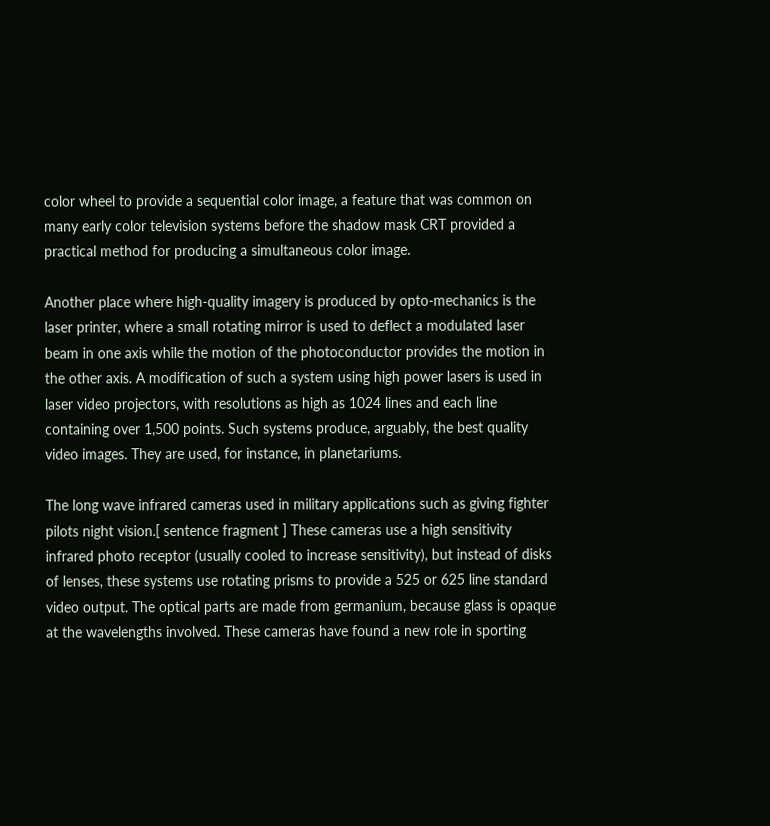color wheel to provide a sequential color image, a feature that was common on many early color television systems before the shadow mask CRT provided a practical method for producing a simultaneous color image.

Another place where high-quality imagery is produced by opto-mechanics is the laser printer, where a small rotating mirror is used to deflect a modulated laser beam in one axis while the motion of the photoconductor provides the motion in the other axis. A modification of such a system using high power lasers is used in laser video projectors, with resolutions as high as 1024 lines and each line containing over 1,500 points. Such systems produce, arguably, the best quality video images. They are used, for instance, in planetariums.

The long wave infrared cameras used in military applications such as giving fighter pilots night vision.[ sentence fragment ] These cameras use a high sensitivity infrared photo receptor (usually cooled to increase sensitivity), but instead of disks of lenses, these systems use rotating prisms to provide a 525 or 625 line standard video output. The optical parts are made from germanium, because glass is opaque at the wavelengths involved. These cameras have found a new role in sporting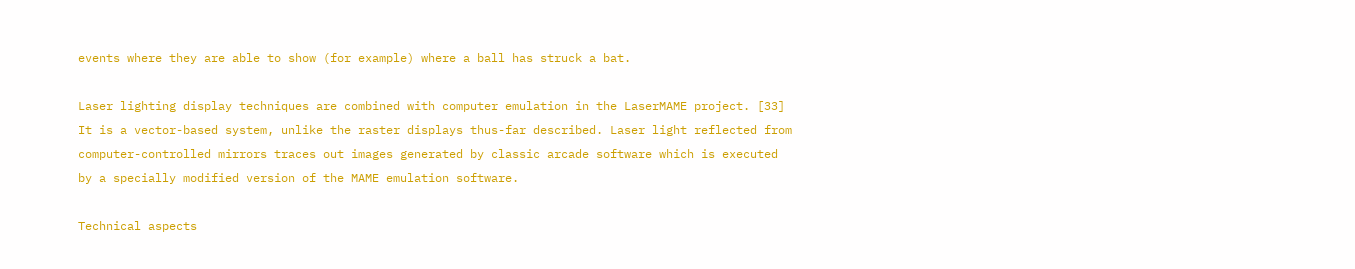events where they are able to show (for example) where a ball has struck a bat.

Laser lighting display techniques are combined with computer emulation in the LaserMAME project. [33] It is a vector-based system, unlike the raster displays thus-far described. Laser light reflected from computer-controlled mirrors traces out images generated by classic arcade software which is executed by a specially modified version of the MAME emulation software.

Technical aspects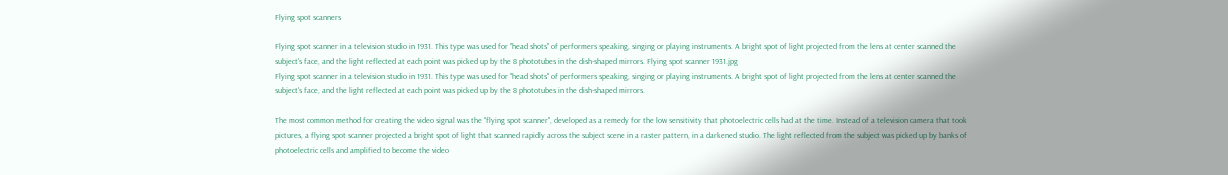Flying spot scanners

Flying spot scanner in a television studio in 1931. This type was used for "head shots" of performers speaking, singing or playing instruments. A bright spot of light projected from the lens at center scanned the subject's face, and the light reflected at each point was picked up by the 8 phototubes in the dish-shaped mirrors. Flying spot scanner 1931.jpg
Flying spot scanner in a television studio in 1931. This type was used for "head shots" of performers speaking, singing or playing instruments. A bright spot of light projected from the lens at center scanned the subject's face, and the light reflected at each point was picked up by the 8 phototubes in the dish-shaped mirrors.

The most common method for creating the video signal was the "flying spot scanner", developed as a remedy for the low sensitivity that photoelectric cells had at the time. Instead of a television camera that took pictures, a flying spot scanner projected a bright spot of light that scanned rapidly across the subject scene in a raster pattern, in a darkened studio. The light reflected from the subject was picked up by banks of photoelectric cells and amplified to become the video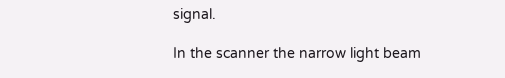signal.

In the scanner the narrow light beam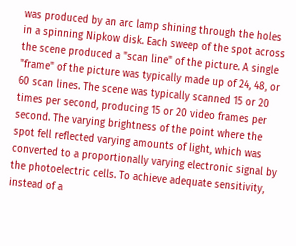was produced by an arc lamp shining through the holes in a spinning Nipkow disk. Each sweep of the spot across the scene produced a "scan line" of the picture. A single "frame" of the picture was typically made up of 24, 48, or 60 scan lines. The scene was typically scanned 15 or 20 times per second, producing 15 or 20 video frames per second. The varying brightness of the point where the spot fell reflected varying amounts of light, which was converted to a proportionally varying electronic signal by the photoelectric cells. To achieve adequate sensitivity, instead of a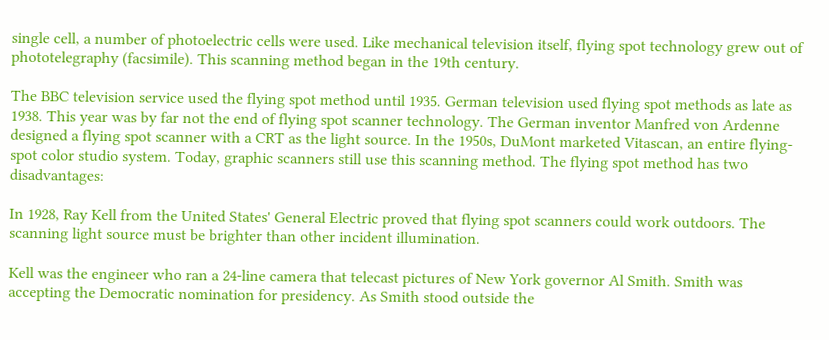single cell, a number of photoelectric cells were used. Like mechanical television itself, flying spot technology grew out of phototelegraphy (facsimile). This scanning method began in the 19th century.

The BBC television service used the flying spot method until 1935. German television used flying spot methods as late as 1938. This year was by far not the end of flying spot scanner technology. The German inventor Manfred von Ardenne designed a flying spot scanner with a CRT as the light source. In the 1950s, DuMont marketed Vitascan, an entire flying-spot color studio system. Today, graphic scanners still use this scanning method. The flying spot method has two disadvantages:

In 1928, Ray Kell from the United States' General Electric proved that flying spot scanners could work outdoors. The scanning light source must be brighter than other incident illumination.

Kell was the engineer who ran a 24-line camera that telecast pictures of New York governor Al Smith. Smith was accepting the Democratic nomination for presidency. As Smith stood outside the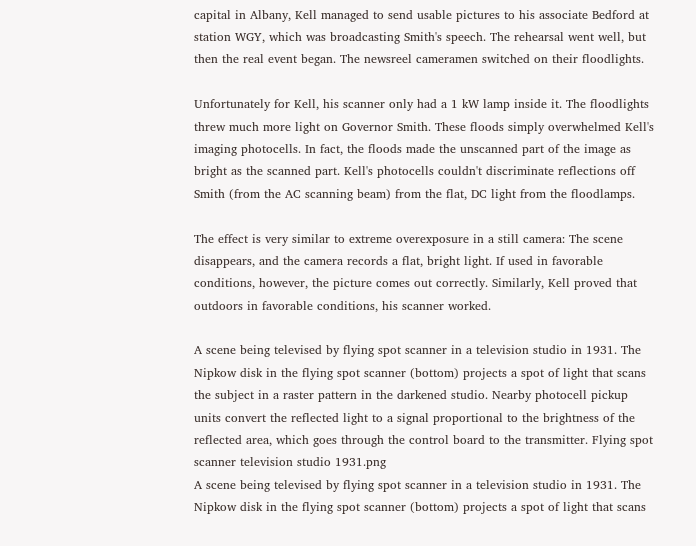capital in Albany, Kell managed to send usable pictures to his associate Bedford at station WGY, which was broadcasting Smith's speech. The rehearsal went well, but then the real event began. The newsreel cameramen switched on their floodlights.

Unfortunately for Kell, his scanner only had a 1 kW lamp inside it. The floodlights threw much more light on Governor Smith. These floods simply overwhelmed Kell's imaging photocells. In fact, the floods made the unscanned part of the image as bright as the scanned part. Kell's photocells couldn't discriminate reflections off Smith (from the AC scanning beam) from the flat, DC light from the floodlamps.

The effect is very similar to extreme overexposure in a still camera: The scene disappears, and the camera records a flat, bright light. If used in favorable conditions, however, the picture comes out correctly. Similarly, Kell proved that outdoors in favorable conditions, his scanner worked.

A scene being televised by flying spot scanner in a television studio in 1931. The Nipkow disk in the flying spot scanner (bottom) projects a spot of light that scans the subject in a raster pattern in the darkened studio. Nearby photocell pickup units convert the reflected light to a signal proportional to the brightness of the reflected area, which goes through the control board to the transmitter. Flying spot scanner television studio 1931.png
A scene being televised by flying spot scanner in a television studio in 1931. The Nipkow disk in the flying spot scanner (bottom) projects a spot of light that scans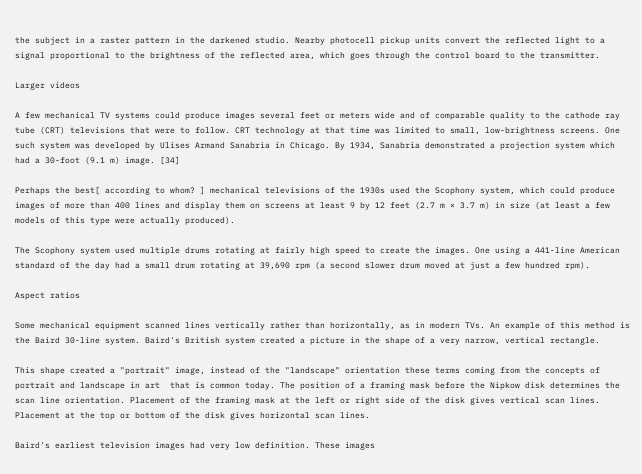the subject in a raster pattern in the darkened studio. Nearby photocell pickup units convert the reflected light to a signal proportional to the brightness of the reflected area, which goes through the control board to the transmitter.

Larger videos

A few mechanical TV systems could produce images several feet or meters wide and of comparable quality to the cathode ray tube (CRT) televisions that were to follow. CRT technology at that time was limited to small, low-brightness screens. One such system was developed by Ulises Armand Sanabria in Chicago. By 1934, Sanabria demonstrated a projection system which had a 30-foot (9.1 m) image. [34]

Perhaps the best[ according to whom? ] mechanical televisions of the 1930s used the Scophony system, which could produce images of more than 400 lines and display them on screens at least 9 by 12 feet (2.7 m × 3.7 m) in size (at least a few models of this type were actually produced).

The Scophony system used multiple drums rotating at fairly high speed to create the images. One using a 441-line American standard of the day had a small drum rotating at 39,690 rpm (a second slower drum moved at just a few hundred rpm).

Aspect ratios

Some mechanical equipment scanned lines vertically rather than horizontally, as in modern TVs. An example of this method is the Baird 30-line system. Baird's British system created a picture in the shape of a very narrow, vertical rectangle.

This shape created a "portrait" image, instead of the "landscape" orientation these terms coming from the concepts of portrait and landscape in art  that is common today. The position of a framing mask before the Nipkow disk determines the scan line orientation. Placement of the framing mask at the left or right side of the disk gives vertical scan lines. Placement at the top or bottom of the disk gives horizontal scan lines.

Baird's earliest television images had very low definition. These images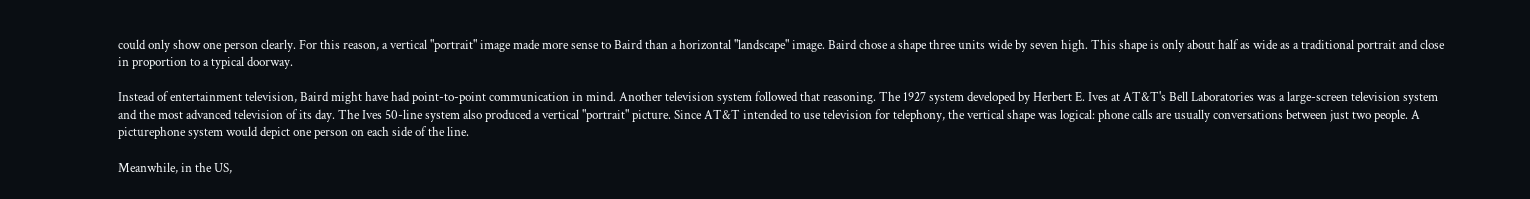could only show one person clearly. For this reason, a vertical "portrait" image made more sense to Baird than a horizontal "landscape" image. Baird chose a shape three units wide by seven high. This shape is only about half as wide as a traditional portrait and close in proportion to a typical doorway.

Instead of entertainment television, Baird might have had point-to-point communication in mind. Another television system followed that reasoning. The 1927 system developed by Herbert E. Ives at AT&T's Bell Laboratories was a large-screen television system and the most advanced television of its day. The Ives 50-line system also produced a vertical "portrait" picture. Since AT&T intended to use television for telephony, the vertical shape was logical: phone calls are usually conversations between just two people. A picturephone system would depict one person on each side of the line.

Meanwhile, in the US,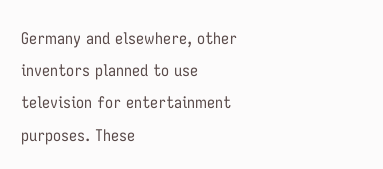Germany and elsewhere, other inventors planned to use television for entertainment purposes. These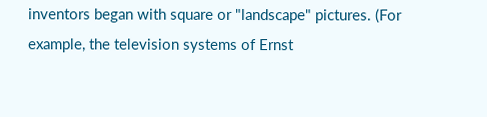inventors began with square or "landscape" pictures. (For example, the television systems of Ernst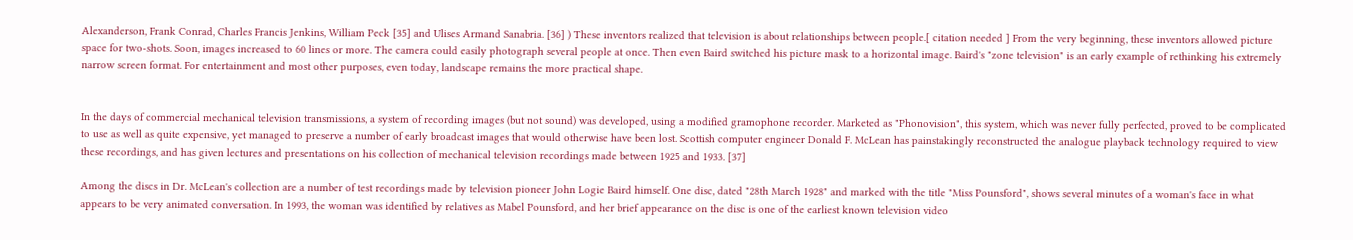Alexanderson, Frank Conrad, Charles Francis Jenkins, William Peck [35] and Ulises Armand Sanabria. [36] ) These inventors realized that television is about relationships between people.[ citation needed ] From the very beginning, these inventors allowed picture space for two-shots. Soon, images increased to 60 lines or more. The camera could easily photograph several people at once. Then even Baird switched his picture mask to a horizontal image. Baird's "zone television" is an early example of rethinking his extremely narrow screen format. For entertainment and most other purposes, even today, landscape remains the more practical shape.


In the days of commercial mechanical television transmissions, a system of recording images (but not sound) was developed, using a modified gramophone recorder. Marketed as "Phonovision", this system, which was never fully perfected, proved to be complicated to use as well as quite expensive, yet managed to preserve a number of early broadcast images that would otherwise have been lost. Scottish computer engineer Donald F. McLean has painstakingly reconstructed the analogue playback technology required to view these recordings, and has given lectures and presentations on his collection of mechanical television recordings made between 1925 and 1933. [37]

Among the discs in Dr. McLean's collection are a number of test recordings made by television pioneer John Logie Baird himself. One disc, dated "28th March 1928" and marked with the title "Miss Pounsford", shows several minutes of a woman's face in what appears to be very animated conversation. In 1993, the woman was identified by relatives as Mabel Pounsford, and her brief appearance on the disc is one of the earliest known television video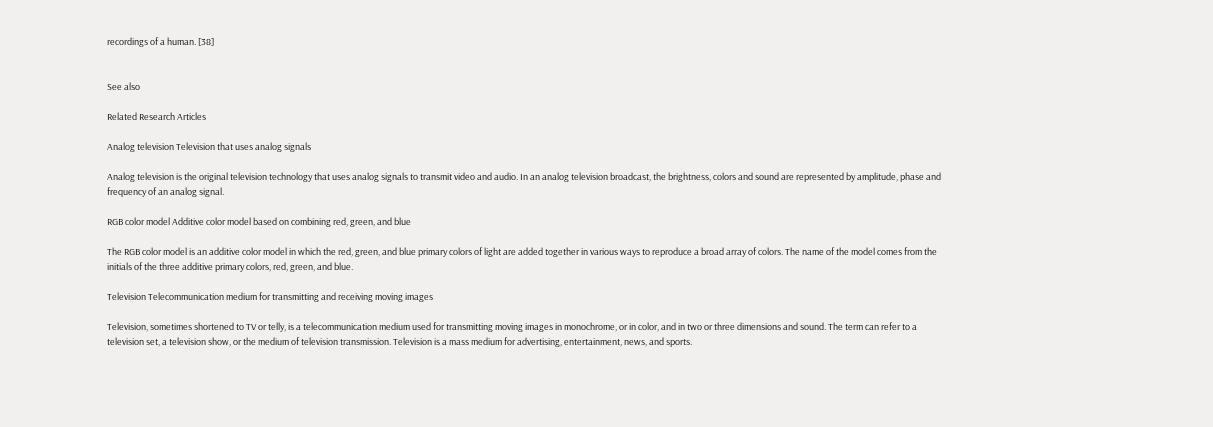recordings of a human. [38]


See also

Related Research Articles

Analog television Television that uses analog signals

Analog television is the original television technology that uses analog signals to transmit video and audio. In an analog television broadcast, the brightness, colors and sound are represented by amplitude, phase and frequency of an analog signal.

RGB color model Additive color model based on combining red, green, and blue

The RGB color model is an additive color model in which the red, green, and blue primary colors of light are added together in various ways to reproduce a broad array of colors. The name of the model comes from the initials of the three additive primary colors, red, green, and blue.

Television Telecommunication medium for transmitting and receiving moving images

Television, sometimes shortened to TV or telly, is a telecommunication medium used for transmitting moving images in monochrome, or in color, and in two or three dimensions and sound. The term can refer to a television set, a television show, or the medium of television transmission. Television is a mass medium for advertising, entertainment, news, and sports.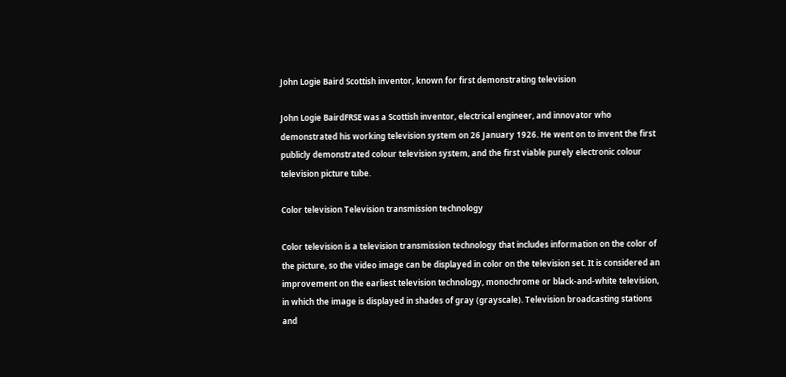John Logie Baird Scottish inventor, known for first demonstrating television

John Logie BairdFRSE was a Scottish inventor, electrical engineer, and innovator who demonstrated his working television system on 26 January 1926. He went on to invent the first publicly demonstrated colour television system, and the first viable purely electronic colour television picture tube.

Color television Television transmission technology

Color television is a television transmission technology that includes information on the color of the picture, so the video image can be displayed in color on the television set. It is considered an improvement on the earliest television technology, monochrome or black-and-white television, in which the image is displayed in shades of gray (grayscale). Television broadcasting stations and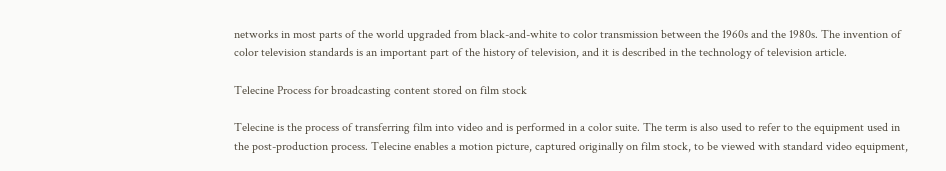networks in most parts of the world upgraded from black-and-white to color transmission between the 1960s and the 1980s. The invention of color television standards is an important part of the history of television, and it is described in the technology of television article.

Telecine Process for broadcasting content stored on film stock

Telecine is the process of transferring film into video and is performed in a color suite. The term is also used to refer to the equipment used in the post-production process. Telecine enables a motion picture, captured originally on film stock, to be viewed with standard video equipment,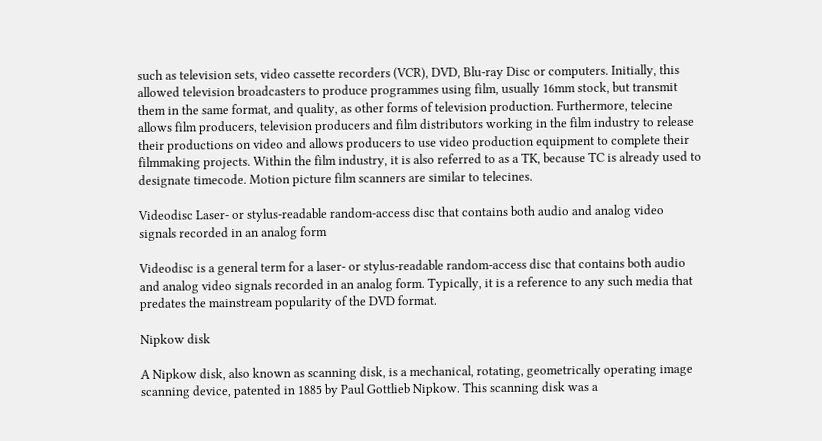such as television sets, video cassette recorders (VCR), DVD, Blu-ray Disc or computers. Initially, this allowed television broadcasters to produce programmes using film, usually 16mm stock, but transmit them in the same format, and quality, as other forms of television production. Furthermore, telecine allows film producers, television producers and film distributors working in the film industry to release their productions on video and allows producers to use video production equipment to complete their filmmaking projects. Within the film industry, it is also referred to as a TK, because TC is already used to designate timecode. Motion picture film scanners are similar to telecines.

Videodisc Laser- or stylus-readable random-access disc that contains both audio and analog video signals recorded in an analog form

Videodisc is a general term for a laser- or stylus-readable random-access disc that contains both audio and analog video signals recorded in an analog form. Typically, it is a reference to any such media that predates the mainstream popularity of the DVD format.

Nipkow disk

A Nipkow disk, also known as scanning disk, is a mechanical, rotating, geometrically operating image scanning device, patented in 1885 by Paul Gottlieb Nipkow. This scanning disk was a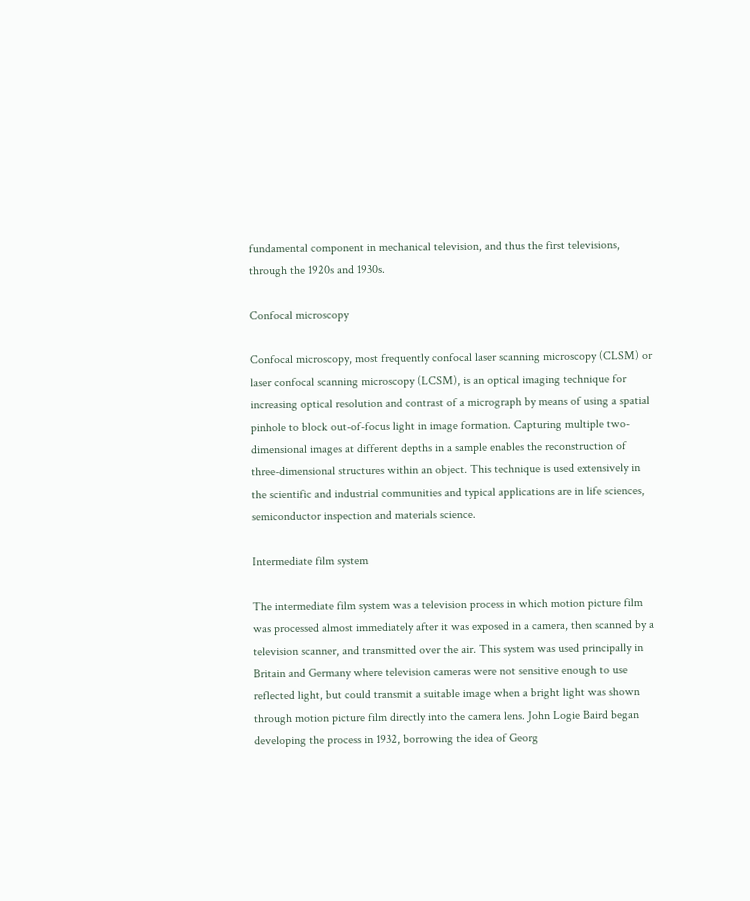fundamental component in mechanical television, and thus the first televisions, through the 1920s and 1930s.

Confocal microscopy

Confocal microscopy, most frequently confocal laser scanning microscopy (CLSM) or laser confocal scanning microscopy (LCSM), is an optical imaging technique for increasing optical resolution and contrast of a micrograph by means of using a spatial pinhole to block out-of-focus light in image formation. Capturing multiple two-dimensional images at different depths in a sample enables the reconstruction of three-dimensional structures within an object. This technique is used extensively in the scientific and industrial communities and typical applications are in life sciences, semiconductor inspection and materials science.

Intermediate film system

The intermediate film system was a television process in which motion picture film was processed almost immediately after it was exposed in a camera, then scanned by a television scanner, and transmitted over the air. This system was used principally in Britain and Germany where television cameras were not sensitive enough to use reflected light, but could transmit a suitable image when a bright light was shown through motion picture film directly into the camera lens. John Logie Baird began developing the process in 1932, borrowing the idea of Georg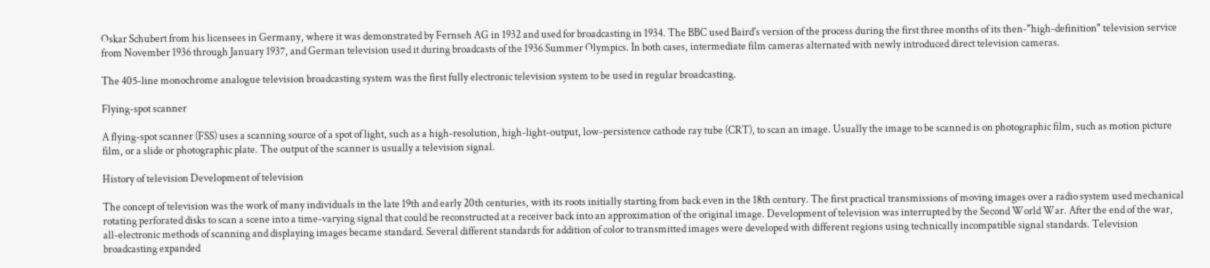Oskar Schubert from his licensees in Germany, where it was demonstrated by Fernseh AG in 1932 and used for broadcasting in 1934. The BBC used Baird's version of the process during the first three months of its then-"high-definition" television service from November 1936 through January 1937, and German television used it during broadcasts of the 1936 Summer Olympics. In both cases, intermediate film cameras alternated with newly introduced direct television cameras.

The 405-line monochrome analogue television broadcasting system was the first fully electronic television system to be used in regular broadcasting.

Flying-spot scanner

A flying-spot scanner (FSS) uses a scanning source of a spot of light, such as a high-resolution, high-light-output, low-persistence cathode ray tube (CRT), to scan an image. Usually the image to be scanned is on photographic film, such as motion picture film, or a slide or photographic plate. The output of the scanner is usually a television signal.

History of television Development of television

The concept of television was the work of many individuals in the late 19th and early 20th centuries, with its roots initially starting from back even in the 18th century. The first practical transmissions of moving images over a radio system used mechanical rotating perforated disks to scan a scene into a time-varying signal that could be reconstructed at a receiver back into an approximation of the original image. Development of television was interrupted by the Second World War. After the end of the war, all-electronic methods of scanning and displaying images became standard. Several different standards for addition of color to transmitted images were developed with different regions using technically incompatible signal standards. Television broadcasting expanded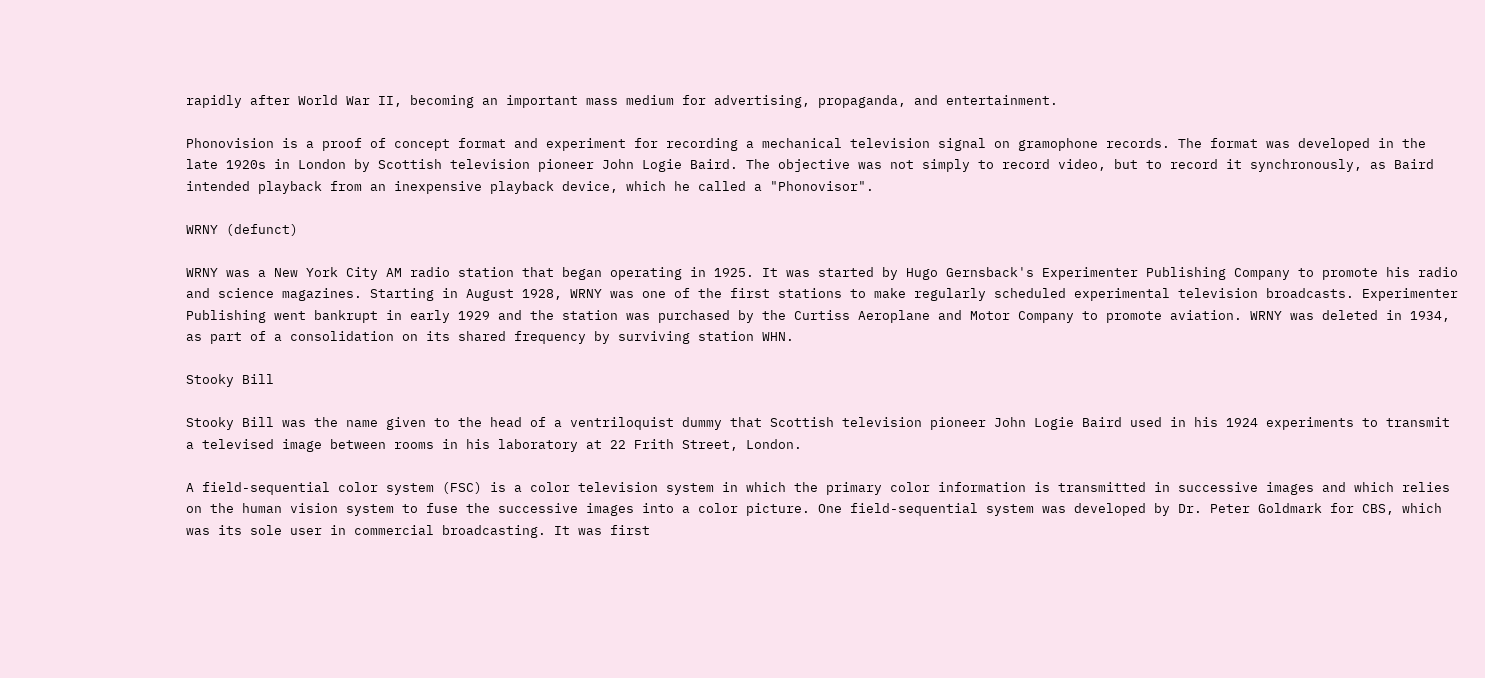rapidly after World War II, becoming an important mass medium for advertising, propaganda, and entertainment.

Phonovision is a proof of concept format and experiment for recording a mechanical television signal on gramophone records. The format was developed in the late 1920s in London by Scottish television pioneer John Logie Baird. The objective was not simply to record video, but to record it synchronously, as Baird intended playback from an inexpensive playback device, which he called a "Phonovisor".

WRNY (defunct)

WRNY was a New York City AM radio station that began operating in 1925. It was started by Hugo Gernsback's Experimenter Publishing Company to promote his radio and science magazines. Starting in August 1928, WRNY was one of the first stations to make regularly scheduled experimental television broadcasts. Experimenter Publishing went bankrupt in early 1929 and the station was purchased by the Curtiss Aeroplane and Motor Company to promote aviation. WRNY was deleted in 1934, as part of a consolidation on its shared frequency by surviving station WHN.

Stooky Bill

Stooky Bill was the name given to the head of a ventriloquist dummy that Scottish television pioneer John Logie Baird used in his 1924 experiments to transmit a televised image between rooms in his laboratory at 22 Frith Street, London.

A field-sequential color system (FSC) is a color television system in which the primary color information is transmitted in successive images and which relies on the human vision system to fuse the successive images into a color picture. One field-sequential system was developed by Dr. Peter Goldmark for CBS, which was its sole user in commercial broadcasting. It was first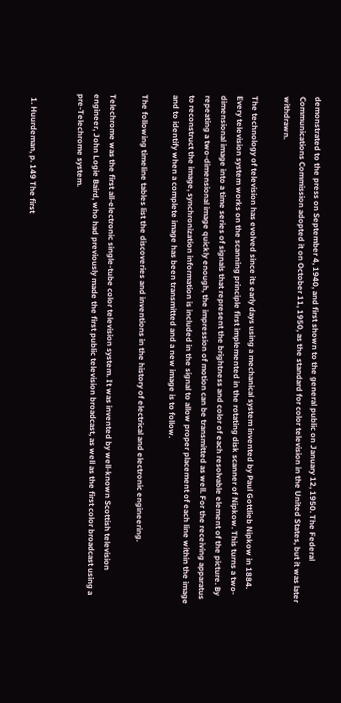demonstrated to the press on September 4, 1940, and first shown to the general public on January 12, 1950. The Federal Communications Commission adopted it on October 11, 1950, as the standard for color television in the United States, but it was later withdrawn.

The technology of television has evolved since its early days using a mechanical system invented by Paul Gottlieb Nipkow in 1884. Every television system works on the scanning principle first implemented in the rotating disk scanner of Nipkow. This turns a two-dimensional image into a time series of signals that represent the brightness and color of each resolvable element of the picture. By repeating a two-dimensional image quickly enough, the impression of motion can be transmitted as well. For the receiving apparatus to reconstruct the image, synchronization information is included in the signal to allow proper placement of each line within the image and to identify when a complete image has been transmitted and a new image is to follow.

The following timeline tables list the discoveries and inventions in the history of electrical and electronic engineering.

Telechrome was the first all-electronic single-tube color television system. It was invented by well-known Scottish television engineer, John Logie Baird, who had previously made the first public television broadcast, as well as the first color broadcast using a pre-Telechrome system.


  1. Huurdeman, p. 149 The first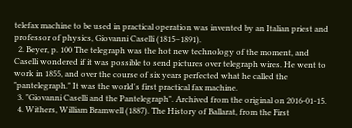telefax machine to be used in practical operation was invented by an Italian priest and professor of physics, Giovanni Caselli (1815–1891).
  2. Beyer, p. 100 The telegraph was the hot new technology of the moment, and Caselli wondered if it was possible to send pictures over telegraph wires. He went to work in 1855, and over the course of six years perfected what he called the "pantelegraph." It was the world's first practical fax machine.
  3. "Giovanni Caselli and the Pantelegraph". Archived from the original on 2016-01-15.
  4. Withers, William Bramwell (1887). The History of Ballarat, from the First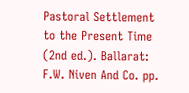Pastoral Settlement to the Present Time (2nd ed.). Ballarat: F.W. Niven And Co. pp.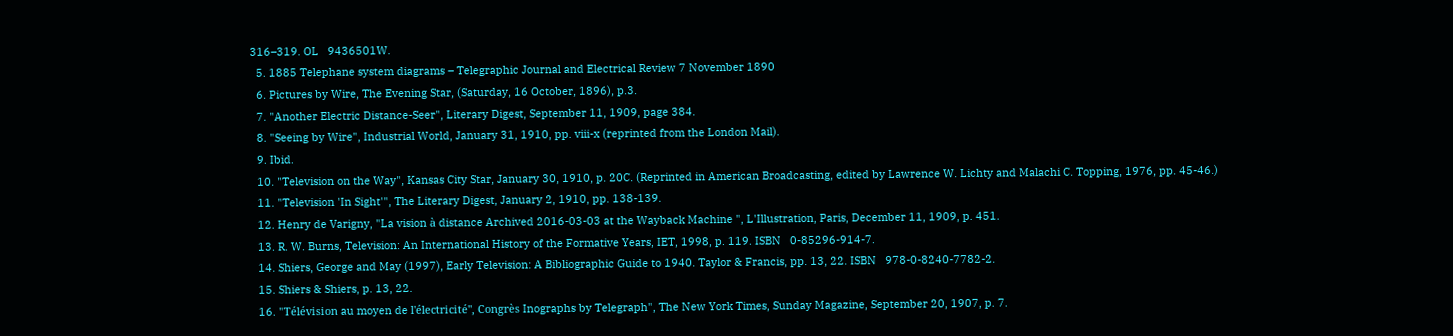316–319. OL   9436501W.
  5. 1885 Telephane system diagrams – Telegraphic Journal and Electrical Review 7 November 1890
  6. Pictures by Wire, The Evening Star, (Saturday, 16 October, 1896), p.3.
  7. "Another Electric Distance-Seer", Literary Digest, September 11, 1909, page 384.
  8. "Seeing by Wire", Industrial World, January 31, 1910, pp. viii-x (reprinted from the London Mail).
  9. Ibid.
  10. "Television on the Way", Kansas City Star, January 30, 1910, p. 20C. (Reprinted in American Broadcasting, edited by Lawrence W. Lichty and Malachi C. Topping, 1976, pp. 45-46.)
  11. "Television 'In Sight'", The Literary Digest, January 2, 1910, pp. 138-139.
  12. Henry de Varigny, "La vision à distance Archived 2016-03-03 at the Wayback Machine ", L'Illustration, Paris, December 11, 1909, p. 451.
  13. R. W. Burns, Television: An International History of the Formative Years, IET, 1998, p. 119. ISBN   0-85296-914-7.
  14. Shiers, George and May (1997), Early Television: A Bibliographic Guide to 1940. Taylor & Francis, pp. 13, 22. ISBN   978-0-8240-7782-2.
  15. Shiers & Shiers, p. 13, 22.
  16. "Télévision au moyen de l'électricité", Congrès Inographs by Telegraph", The New York Times, Sunday Magazine, September 20, 1907, p. 7.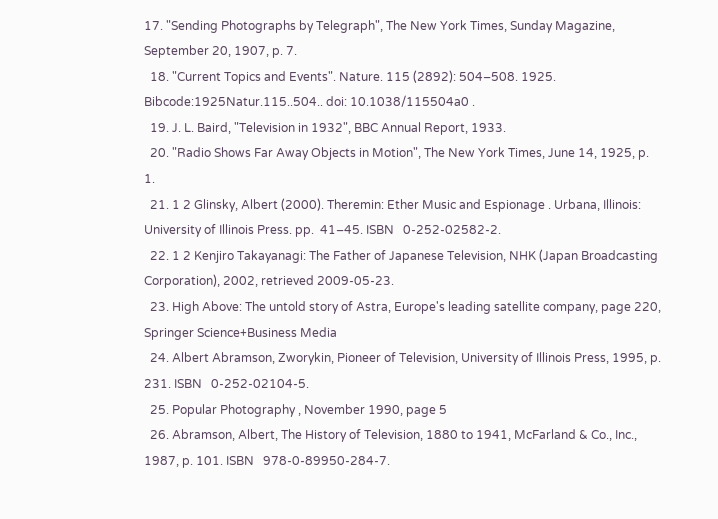17. "Sending Photographs by Telegraph", The New York Times, Sunday Magazine, September 20, 1907, p. 7.
  18. "Current Topics and Events". Nature. 115 (2892): 504–508. 1925. Bibcode:1925Natur.115..504.. doi: 10.1038/115504a0 .
  19. J. L. Baird, "Television in 1932", BBC Annual Report, 1933.
  20. "Radio Shows Far Away Objects in Motion", The New York Times, June 14, 1925, p. 1.
  21. 1 2 Glinsky, Albert (2000). Theremin: Ether Music and Espionage . Urbana, Illinois: University of Illinois Press. pp.  41–45. ISBN   0-252-02582-2.
  22. 1 2 Kenjiro Takayanagi: The Father of Japanese Television, NHK (Japan Broadcasting Corporation), 2002, retrieved 2009-05-23.
  23. High Above: The untold story of Astra, Europe's leading satellite company, page 220, Springer Science+Business Media
  24. Albert Abramson, Zworykin, Pioneer of Television, University of Illinois Press, 1995, p. 231. ISBN   0-252-02104-5.
  25. Popular Photography , November 1990, page 5
  26. Abramson, Albert, The History of Television, 1880 to 1941, McFarland & Co., Inc., 1987, p. 101. ISBN   978-0-89950-284-7.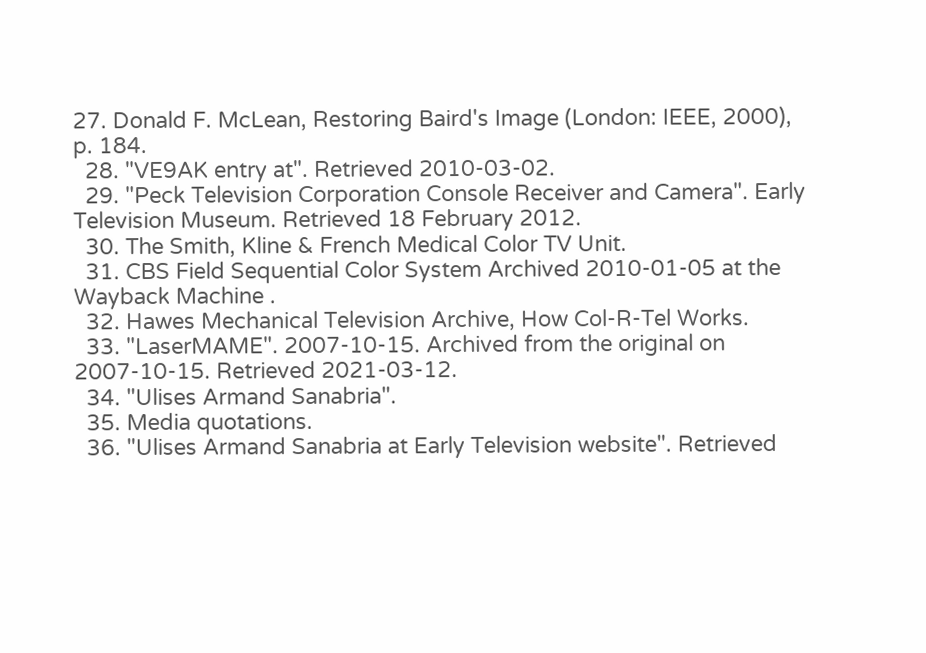27. Donald F. McLean, Restoring Baird's Image (London: IEEE, 2000), p. 184.
  28. "VE9AK entry at". Retrieved 2010-03-02.
  29. "Peck Television Corporation Console Receiver and Camera". Early Television Museum. Retrieved 18 February 2012.
  30. The Smith, Kline & French Medical Color TV Unit.
  31. CBS Field Sequential Color System Archived 2010-01-05 at the Wayback Machine .
  32. Hawes Mechanical Television Archive, How Col-R-Tel Works.
  33. "LaserMAME". 2007-10-15. Archived from the original on 2007-10-15. Retrieved 2021-03-12.
  34. "Ulises Armand Sanabria".
  35. Media quotations.
  36. "Ulises Armand Sanabria at Early Television website". Retrieved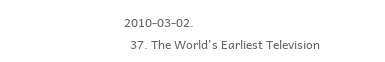2010-03-02.
  37. The World's Earliest Television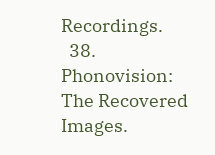Recordings.
  38. Phonovision: The Recovered Images.